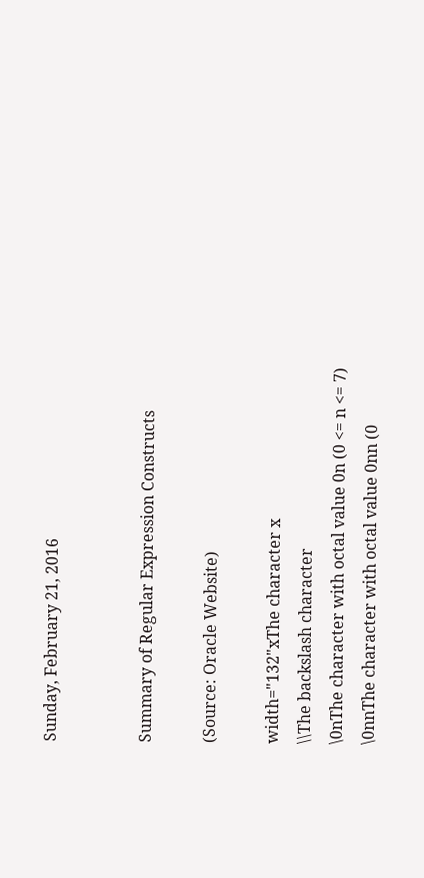Sunday, February 21, 2016


Summary of Regular Expression Constructs

(Source: Oracle Website)

width="132"xThe character x
\\The backslash character
\0nThe character with octal value 0n (0 <= n <= 7)
\0nnThe character with octal value 0nn (0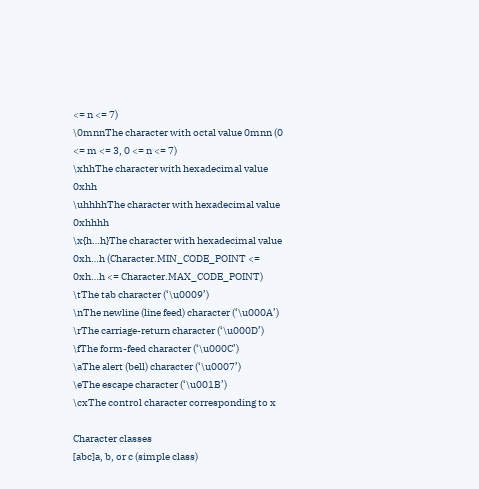<= n <= 7)
\0mnnThe character with octal value 0mnn (0 <= m <= 3, 0 <= n <= 7)
\xhhThe character with hexadecimal value 0xhh
\uhhhhThe character with hexadecimal value 0xhhhh
\x{h…h}The character with hexadecimal value 0xh…h (Character.MIN_CODE_POINT <= 0xh…h <= Character.MAX_CODE_POINT)
\tThe tab character (‘\u0009’)
\nThe newline (line feed) character (‘\u000A’)
\rThe carriage-return character (‘\u000D’)
\fThe form-feed character (‘\u000C’)
\aThe alert (bell) character (‘\u0007’)
\eThe escape character (‘\u001B’)
\cxThe control character corresponding to x

Character classes
[abc]a, b, or c (simple class)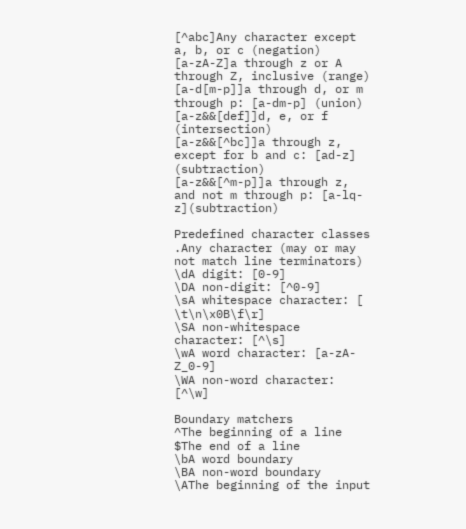[^abc]Any character except a, b, or c (negation)
[a-zA-Z]a through z or A through Z, inclusive (range)
[a-d[m-p]]a through d, or m through p: [a-dm-p] (union)
[a-z&&[def]]d, e, or f (intersection)
[a-z&&[^bc]]a through z, except for b and c: [ad-z] (subtraction)
[a-z&&[^m-p]]a through z, and not m through p: [a-lq-z](subtraction)

Predefined character classes
.Any character (may or may not match line terminators)
\dA digit: [0-9]
\DA non-digit: [^0-9]
\sA whitespace character: [ \t\n\x0B\f\r]
\SA non-whitespace character: [^\s]
\wA word character: [a-zA-Z_0-9]
\WA non-word character: [^\w]

Boundary matchers
^The beginning of a line
$The end of a line
\bA word boundary
\BA non-word boundary
\AThe beginning of the input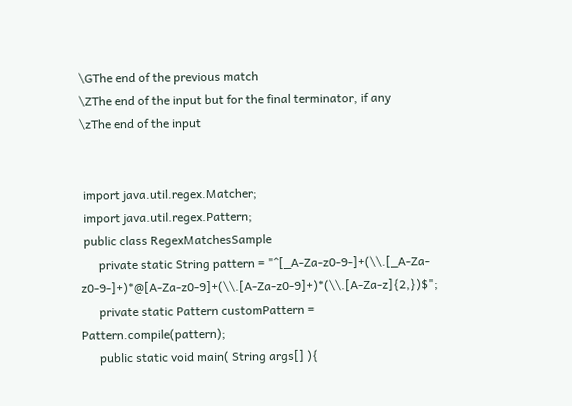\GThe end of the previous match
\ZThe end of the input but for the final terminator, if any
\zThe end of the input


 import java.util.regex.Matcher;
 import java.util.regex.Pattern;
 public class RegexMatchesSample
      private static String pattern = "^[_A-Za-z0-9-]+(\\.[_A-Za-z0-9-]+)*@[A-Za-z0-9]+(\\.[A-Za-z0-9]+)*(\\.[A-Za-z]{2,})$";
      private static Pattern customPattern = Pattern.compile(pattern);
      public static void main( String args[] ){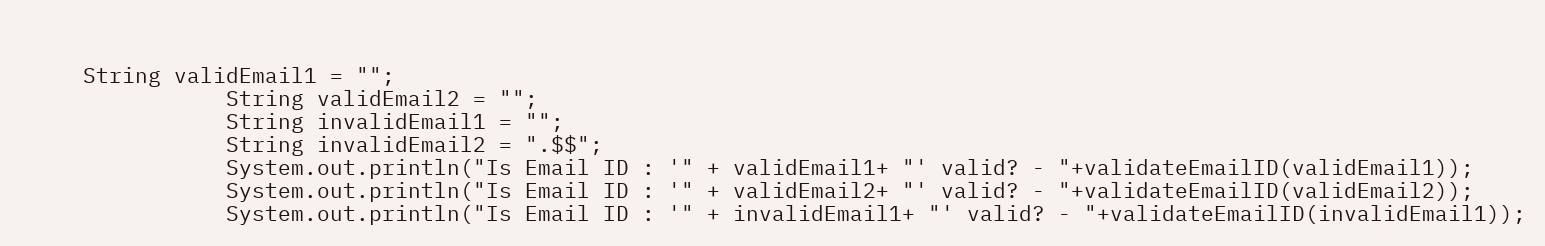String validEmail1 = "";
           String validEmail2 = "";
           String invalidEmail1 = "";
           String invalidEmail2 = ".$$";
           System.out.println("Is Email ID : '" + validEmail1+ "' valid? - "+validateEmailID(validEmail1));
           System.out.println("Is Email ID : '" + validEmail2+ "' valid? - "+validateEmailID(validEmail2));
           System.out.println("Is Email ID : '" + invalidEmail1+ "' valid? - "+validateEmailID(invalidEmail1));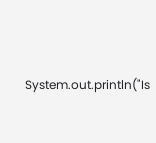System.out.println("Is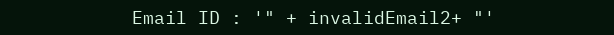Email ID : '" + invalidEmail2+ "'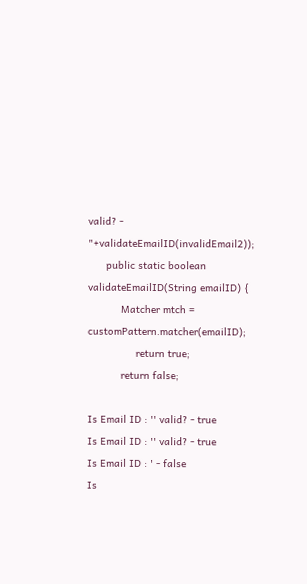valid? - "+validateEmailID(invalidEmail2));
      public static boolean validateEmailID(String emailID) {
           Matcher mtch = customPattern.matcher(emailID);
                return true;
           return false;

Is Email ID : '' valid? - true
Is Email ID : '' valid? - true
Is Email ID : ' - false
Is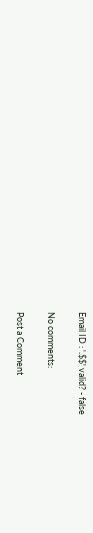Email ID : '.$$' valid? - false

No comments:

Post a Comment